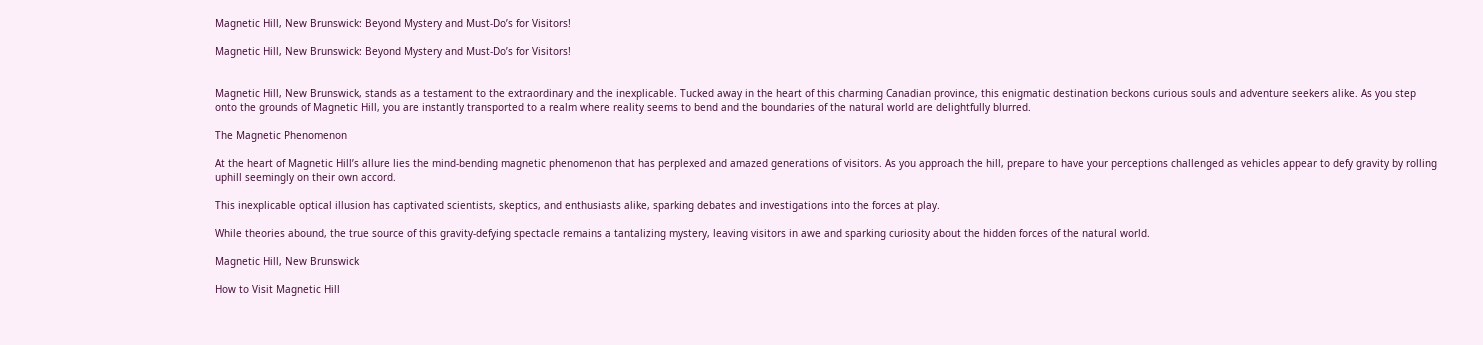Magnetic Hill, New Brunswick: Beyond Mystery and Must-Do’s for Visitors!

Magnetic Hill, New Brunswick: Beyond Mystery and Must-Do’s for Visitors!


Magnetic Hill, New Brunswick, stands as a testament to the extraordinary and the inexplicable. Tucked away in the heart of this charming Canadian province, this enigmatic destination beckons curious souls and adventure seekers alike. As you step onto the grounds of Magnetic Hill, you are instantly transported to a realm where reality seems to bend and the boundaries of the natural world are delightfully blurred.

The Magnetic Phenomenon

At the heart of Magnetic Hill’s allure lies the mind-bending magnetic phenomenon that has perplexed and amazed generations of visitors. As you approach the hill, prepare to have your perceptions challenged as vehicles appear to defy gravity by rolling uphill seemingly on their own accord.

This inexplicable optical illusion has captivated scientists, skeptics, and enthusiasts alike, sparking debates and investigations into the forces at play.

While theories abound, the true source of this gravity-defying spectacle remains a tantalizing mystery, leaving visitors in awe and sparking curiosity about the hidden forces of the natural world.

Magnetic Hill, New Brunswick

How to Visit Magnetic Hill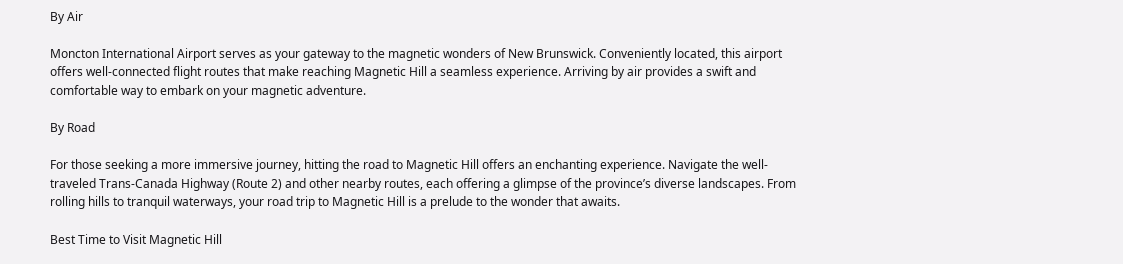By Air

Moncton International Airport serves as your gateway to the magnetic wonders of New Brunswick. Conveniently located, this airport offers well-connected flight routes that make reaching Magnetic Hill a seamless experience. Arriving by air provides a swift and comfortable way to embark on your magnetic adventure.

By Road

For those seeking a more immersive journey, hitting the road to Magnetic Hill offers an enchanting experience. Navigate the well-traveled Trans-Canada Highway (Route 2) and other nearby routes, each offering a glimpse of the province’s diverse landscapes. From rolling hills to tranquil waterways, your road trip to Magnetic Hill is a prelude to the wonder that awaits.

Best Time to Visit Magnetic Hill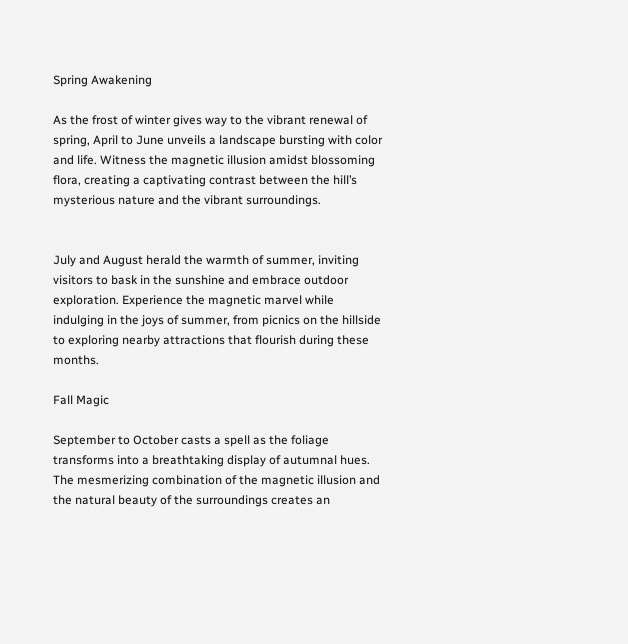Spring Awakening

As the frost of winter gives way to the vibrant renewal of spring, April to June unveils a landscape bursting with color and life. Witness the magnetic illusion amidst blossoming flora, creating a captivating contrast between the hill’s mysterious nature and the vibrant surroundings.


July and August herald the warmth of summer, inviting visitors to bask in the sunshine and embrace outdoor exploration. Experience the magnetic marvel while indulging in the joys of summer, from picnics on the hillside to exploring nearby attractions that flourish during these months.

Fall Magic

September to October casts a spell as the foliage transforms into a breathtaking display of autumnal hues. The mesmerizing combination of the magnetic illusion and the natural beauty of the surroundings creates an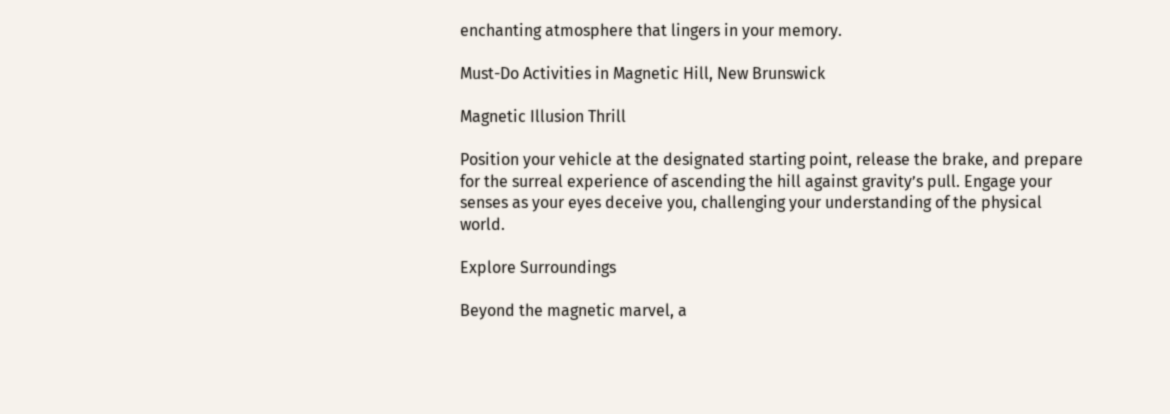enchanting atmosphere that lingers in your memory.

Must-Do Activities in Magnetic Hill, New Brunswick

Magnetic Illusion Thrill

Position your vehicle at the designated starting point, release the brake, and prepare for the surreal experience of ascending the hill against gravity’s pull. Engage your senses as your eyes deceive you, challenging your understanding of the physical world.

Explore Surroundings

Beyond the magnetic marvel, a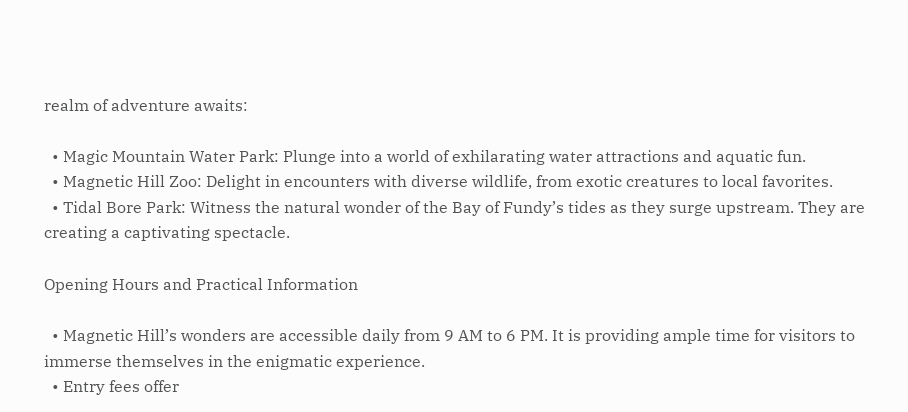realm of adventure awaits:

  • Magic Mountain Water Park: Plunge into a world of exhilarating water attractions and aquatic fun.
  • Magnetic Hill Zoo: Delight in encounters with diverse wildlife, from exotic creatures to local favorites.
  • Tidal Bore Park: Witness the natural wonder of the Bay of Fundy’s tides as they surge upstream. They are creating a captivating spectacle.

Opening Hours and Practical Information

  • Magnetic Hill’s wonders are accessible daily from 9 AM to 6 PM. It is providing ample time for visitors to immerse themselves in the enigmatic experience.
  • Entry fees offer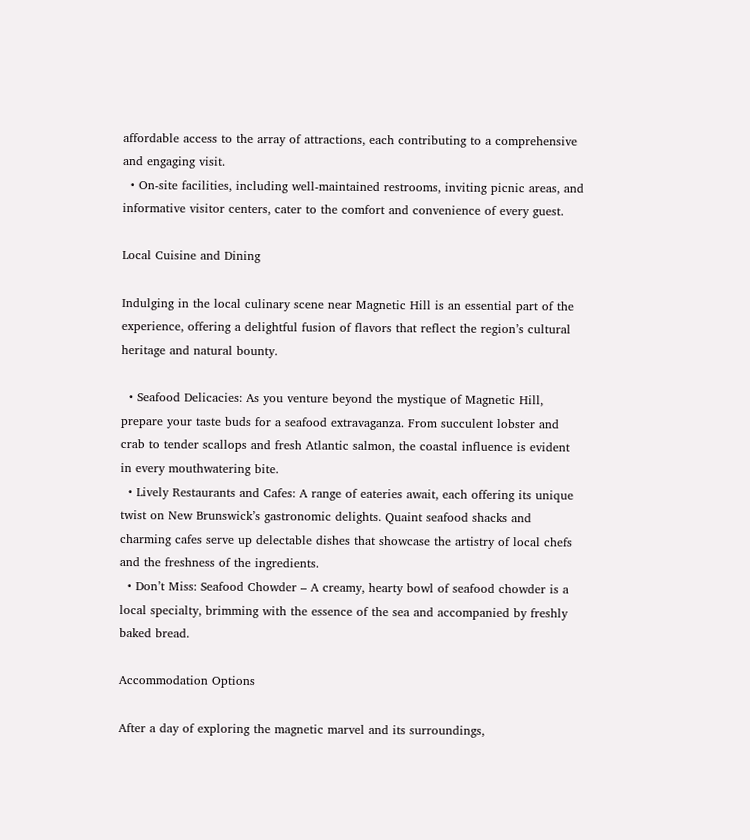affordable access to the array of attractions, each contributing to a comprehensive and engaging visit.
  • On-site facilities, including well-maintained restrooms, inviting picnic areas, and informative visitor centers, cater to the comfort and convenience of every guest.

Local Cuisine and Dining

Indulging in the local culinary scene near Magnetic Hill is an essential part of the experience, offering a delightful fusion of flavors that reflect the region’s cultural heritage and natural bounty.

  • Seafood Delicacies: As you venture beyond the mystique of Magnetic Hill, prepare your taste buds for a seafood extravaganza. From succulent lobster and crab to tender scallops and fresh Atlantic salmon, the coastal influence is evident in every mouthwatering bite.
  • Lively Restaurants and Cafes: A range of eateries await, each offering its unique twist on New Brunswick’s gastronomic delights. Quaint seafood shacks and charming cafes serve up delectable dishes that showcase the artistry of local chefs and the freshness of the ingredients.
  • Don’t Miss: Seafood Chowder – A creamy, hearty bowl of seafood chowder is a local specialty, brimming with the essence of the sea and accompanied by freshly baked bread.

Accommodation Options

After a day of exploring the magnetic marvel and its surroundings,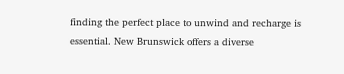finding the perfect place to unwind and recharge is essential. New Brunswick offers a diverse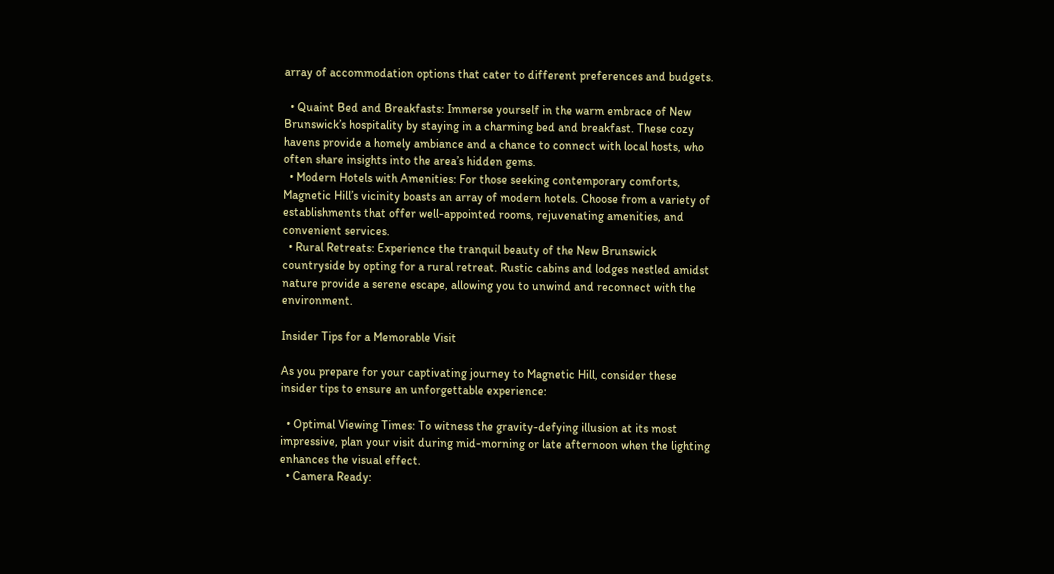array of accommodation options that cater to different preferences and budgets.

  • Quaint Bed and Breakfasts: Immerse yourself in the warm embrace of New Brunswick’s hospitality by staying in a charming bed and breakfast. These cozy havens provide a homely ambiance and a chance to connect with local hosts, who often share insights into the area’s hidden gems.
  • Modern Hotels with Amenities: For those seeking contemporary comforts, Magnetic Hill’s vicinity boasts an array of modern hotels. Choose from a variety of establishments that offer well-appointed rooms, rejuvenating amenities, and convenient services.
  • Rural Retreats: Experience the tranquil beauty of the New Brunswick countryside by opting for a rural retreat. Rustic cabins and lodges nestled amidst nature provide a serene escape, allowing you to unwind and reconnect with the environment.

Insider Tips for a Memorable Visit

As you prepare for your captivating journey to Magnetic Hill, consider these insider tips to ensure an unforgettable experience:

  • Optimal Viewing Times: To witness the gravity-defying illusion at its most impressive, plan your visit during mid-morning or late afternoon when the lighting enhances the visual effect.
  • Camera Ready: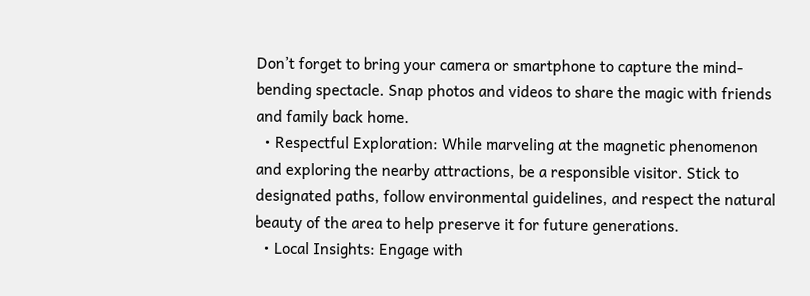Don’t forget to bring your camera or smartphone to capture the mind-bending spectacle. Snap photos and videos to share the magic with friends and family back home.
  • Respectful Exploration: While marveling at the magnetic phenomenon and exploring the nearby attractions, be a responsible visitor. Stick to designated paths, follow environmental guidelines, and respect the natural beauty of the area to help preserve it for future generations.
  • Local Insights: Engage with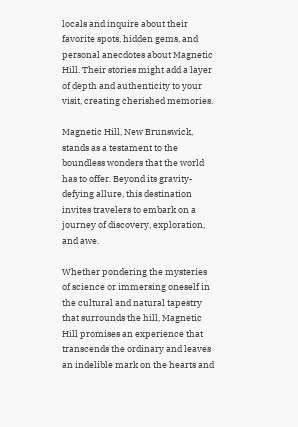locals and inquire about their favorite spots, hidden gems, and personal anecdotes about Magnetic Hill. Their stories might add a layer of depth and authenticity to your visit, creating cherished memories.

Magnetic Hill, New Brunswick, stands as a testament to the boundless wonders that the world has to offer. Beyond its gravity-defying allure, this destination invites travelers to embark on a journey of discovery, exploration, and awe.

Whether pondering the mysteries of science or immersing oneself in the cultural and natural tapestry that surrounds the hill, Magnetic Hill promises an experience that transcends the ordinary and leaves an indelible mark on the hearts and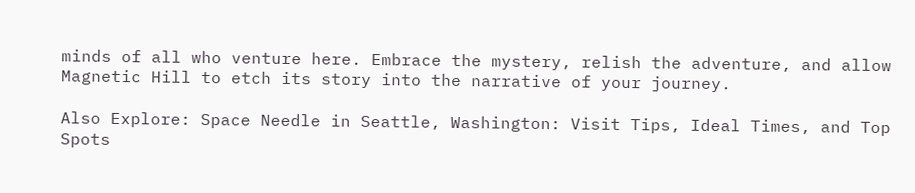minds of all who venture here. Embrace the mystery, relish the adventure, and allow Magnetic Hill to etch its story into the narrative of your journey.

Also Explore: Space Needle in Seattle, Washington: Visit Tips, Ideal Times, and Top Spots